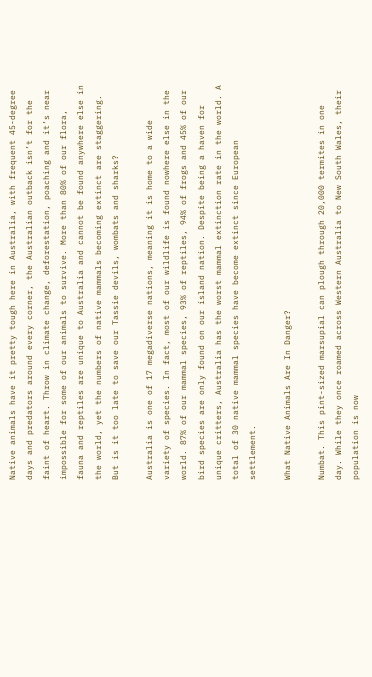Native animals have it pretty tough here in Australia, with frequent 45-degree days and predators around every corner, the Australian outback isn’t for the faint of heart. Throw in climate change, deforestation, poaching and it’s near impossible for some of our animals to survive. More than 80% of our flora, fauna and reptiles are unique to Australia and cannot be found anywhere else in the world, yet the numbers of native mammals becoming extinct are staggering. But is it too late to save our Tassie devils, wombats and sharks?

Australia is one of 17 megadiverse nations, meaning it is home to a wide variety of species. In fact, most of our wildlife is found nowhere else in the world. 87% of our mammal species, 93% of reptiles, 94% of frogs and 45% of our bird species are only found on our island nation. Despite being a haven for unique critters, Australia has the worst mammal extinction rate in the world. A total of 30 native mammal species have become extinct since European settlement.

What Native Animals Are In Danger?

Numbat. This pint-sized marsupial can plough through 20,000 termites in one day. While they once roamed across Western Australia to New South Wales, their population is now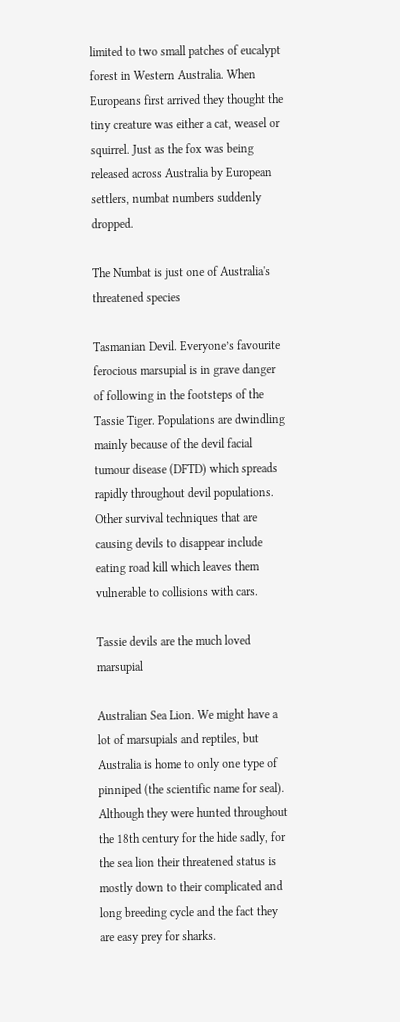limited to two small patches of eucalypt forest in Western Australia. When Europeans first arrived they thought the tiny creature was either a cat, weasel or squirrel. Just as the fox was being released across Australia by European settlers, numbat numbers suddenly dropped.

The Numbat is just one of Australia's threatened species

Tasmanian Devil. Everyone’s favourite ferocious marsupial is in grave danger of following in the footsteps of the Tassie Tiger. Populations are dwindling mainly because of the devil facial tumour disease (DFTD) which spreads rapidly throughout devil populations.  Other survival techniques that are causing devils to disappear include eating road kill which leaves them vulnerable to collisions with cars.

Tassie devils are the much loved marsupial

Australian Sea Lion. We might have a lot of marsupials and reptiles, but Australia is home to only one type of pinniped (the scientific name for seal). Although they were hunted throughout the 18th century for the hide sadly, for the sea lion their threatened status is mostly down to their complicated and long breeding cycle and the fact they are easy prey for sharks.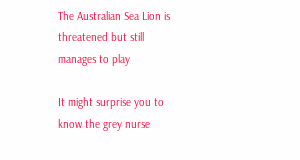The Australian Sea Lion is threatened but still manages to play

It might surprise you to know the grey nurse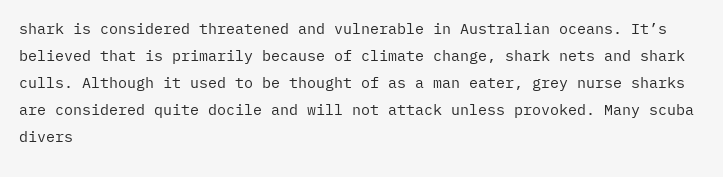shark is considered threatened and vulnerable in Australian oceans. It’s believed that is primarily because of climate change, shark nets and shark culls. Although it used to be thought of as a man eater, grey nurse sharks are considered quite docile and will not attack unless provoked. Many scuba divers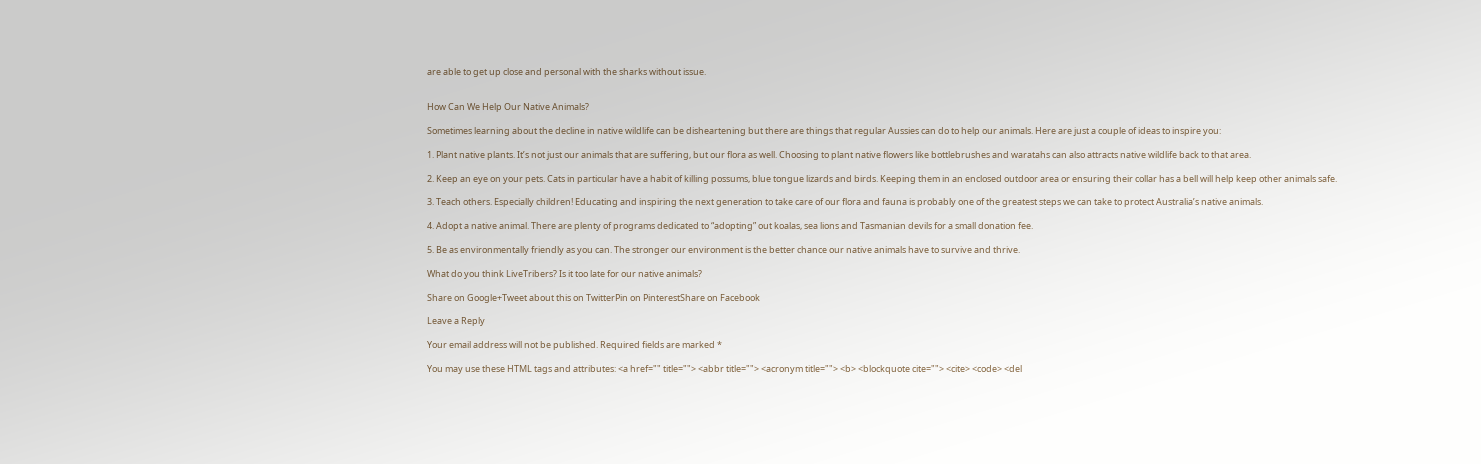are able to get up close and personal with the sharks without issue.


How Can We Help Our Native Animals?

Sometimes learning about the decline in native wildlife can be disheartening but there are things that regular Aussies can do to help our animals. Here are just a couple of ideas to inspire you:

1. Plant native plants. It’s not just our animals that are suffering, but our flora as well. Choosing to plant native flowers like bottlebrushes and waratahs can also attracts native wildlife back to that area.

2. Keep an eye on your pets. Cats in particular have a habit of killing possums, blue tongue lizards and birds. Keeping them in an enclosed outdoor area or ensuring their collar has a bell will help keep other animals safe.

3. Teach others. Especially children! Educating and inspiring the next generation to take care of our flora and fauna is probably one of the greatest steps we can take to protect Australia’s native animals.

4. Adopt a native animal. There are plenty of programs dedicated to “adopting” out koalas, sea lions and Tasmanian devils for a small donation fee.

5. Be as environmentally friendly as you can. The stronger our environment is the better chance our native animals have to survive and thrive.

What do you think LiveTribers? Is it too late for our native animals?

Share on Google+Tweet about this on TwitterPin on PinterestShare on Facebook

Leave a Reply

Your email address will not be published. Required fields are marked *

You may use these HTML tags and attributes: <a href="" title=""> <abbr title=""> <acronym title=""> <b> <blockquote cite=""> <cite> <code> <del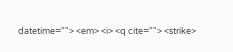datetime=""> <em> <i> <q cite=""> <strike>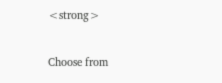<strong>

Choose from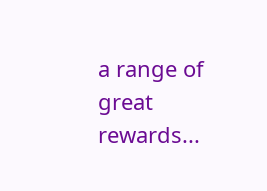a range of great rewards...